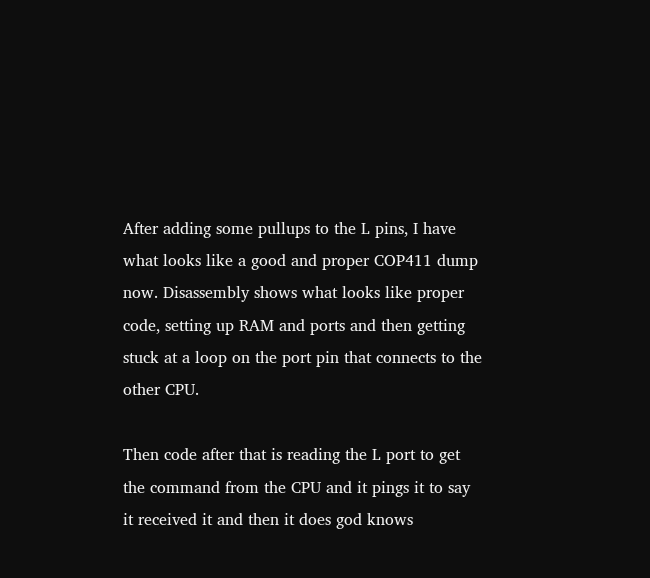After adding some pullups to the L pins, I have what looks like a good and proper COP411 dump now. Disassembly shows what looks like proper code, setting up RAM and ports and then getting stuck at a loop on the port pin that connects to the other CPU.

Then code after that is reading the L port to get the command from the CPU and it pings it to say it received it and then it does god knows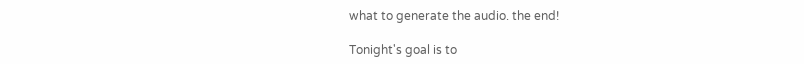what to generate the audio. the end!

Tonight's goal is to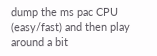dump the ms pac CPU (easy/fast) and then play around a bit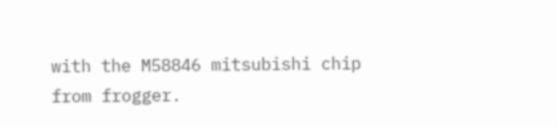with the M58846 mitsubishi chip from frogger.